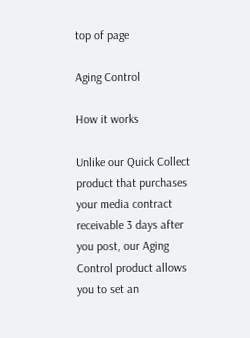top of page

Aging Control

How it works

Unlike our Quick Collect product that purchases your media contract receivable 3 days after you post, our Aging Control product allows you to set an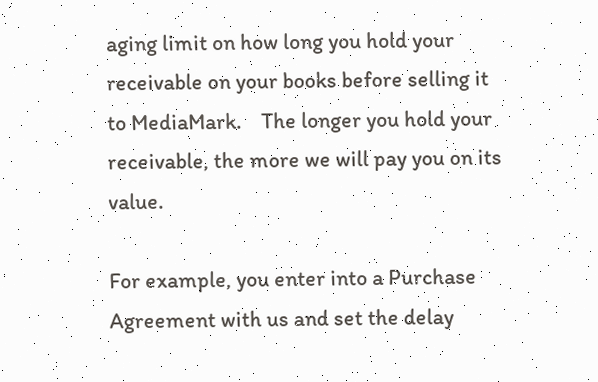aging limit on how long you hold your receivable on your books before selling it to MediaMark.    The longer you hold your receivable, the more we will pay you on its value.

For example, you enter into a Purchase Agreement with us and set the delay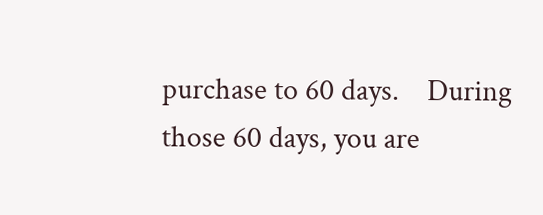purchase to 60 days.    During those 60 days, you are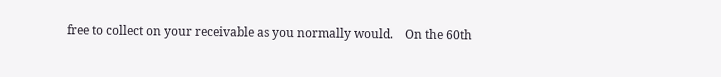free to collect on your receivable as you normally would.    On the 60th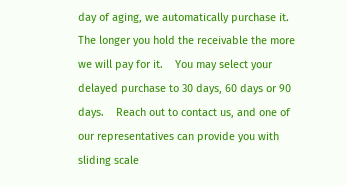day of aging, we automatically purchase it.  The longer you hold the receivable the more we will pay for it.    You may select your delayed purchase to 30 days, 60 days or 90 days.    Reach out to contact us, and one of our representatives can provide you with sliding scale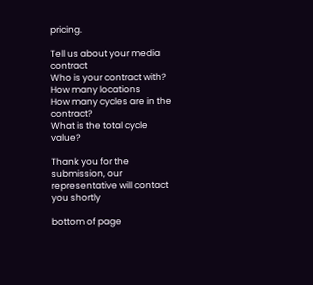pricing.

Tell us about your media contract
Who is your contract with?
How many locations
How many cycles are in the contract?
What is the total cycle value?

Thank you for the submission, our representative will contact you shortly

bottom of page